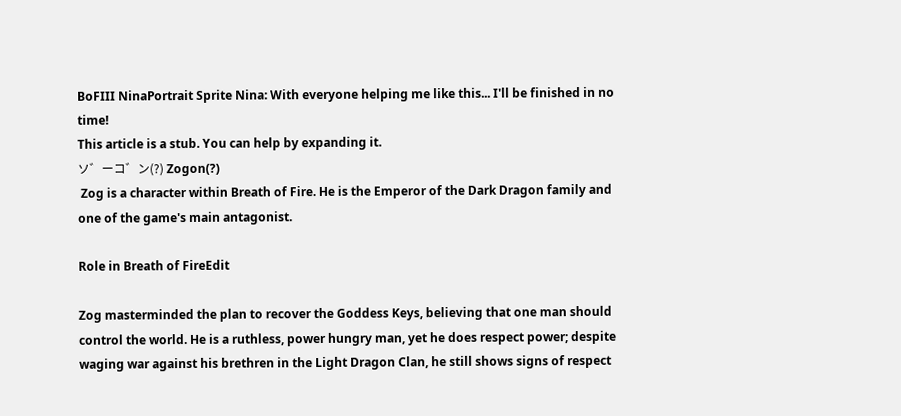BoFIII NinaPortrait Sprite Nina: With everyone helping me like this... I'll be finished in no time!
This article is a stub. You can help by expanding it.
ソ゛ーコ゛ン(?) Zogon(?)
 Zog is a character within Breath of Fire. He is the Emperor of the Dark Dragon family and one of the game's main antagonist.

Role in Breath of FireEdit

Zog masterminded the plan to recover the Goddess Keys, believing that one man should control the world. He is a ruthless, power hungry man, yet he does respect power; despite waging war against his brethren in the Light Dragon Clan, he still shows signs of respect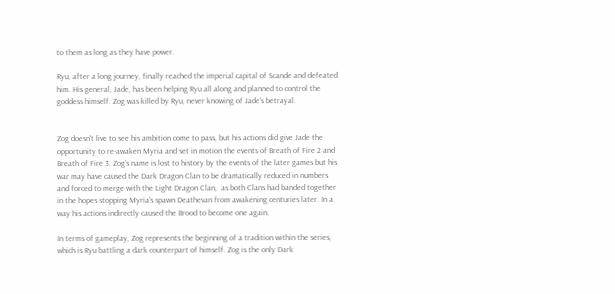to them as long as they have power.

Ryu, after a long journey, finally reached the imperial capital of Scande and defeated him. His general, Jade, has been helping Ryu all along and planned to control the goddess himself. Zog was killed by Ryu, never knowing of Jade's betrayal.


Zog doesn't live to see his ambition come to pass, but his actions did give Jade the opportunity to re-awaken Myria and set in motion the events of Breath of Fire 2 and Breath of Fire 3. Zog's name is lost to history by the events of the later games but his war may have caused the Dark Dragon Clan to be dramatically reduced in numbers and forced to merge with the Light Dragon Clan,  as both Clans had banded together in the hopes stopping Myria's spawn Deathevan from awakening centuries later. In a way his actions indirectly caused the Brood to become one again.

In terms of gameplay, Zog represents the beginning of a tradition within the series, which is Ryu battling a dark counterpart of himself. Zog is the only Dark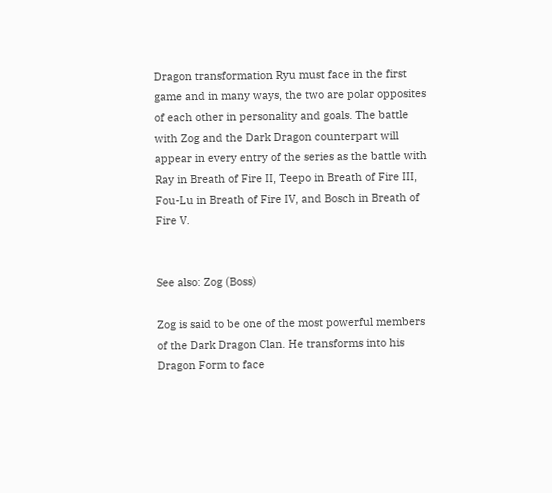Dragon transformation Ryu must face in the first game and in many ways, the two are polar opposites of each other in personality and goals. The battle with Zog and the Dark Dragon counterpart will appear in every entry of the series as the battle with Ray in Breath of Fire II, Teepo in Breath of Fire III, Fou-Lu in Breath of Fire IV, and Bosch in Breath of Fire V.


See also: Zog (Boss)

Zog is said to be one of the most powerful members of the Dark Dragon Clan. He transforms into his Dragon Form to face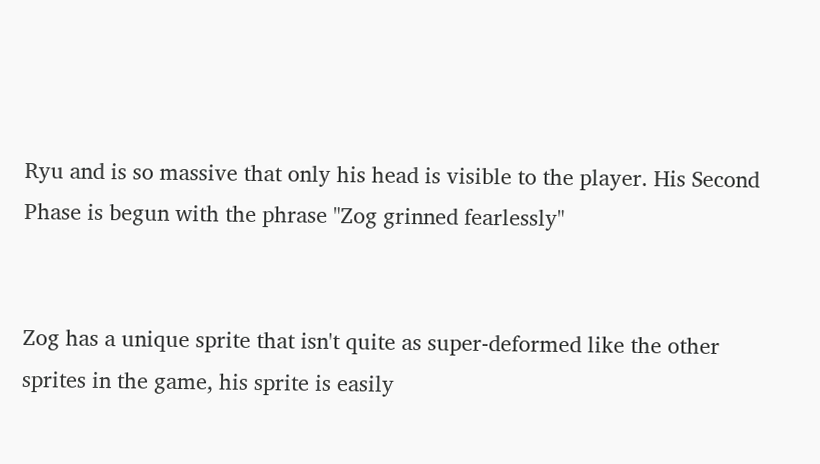Ryu and is so massive that only his head is visible to the player. His Second Phase is begun with the phrase "Zog grinned fearlessly"


Zog has a unique sprite that isn't quite as super-deformed like the other sprites in the game, his sprite is easily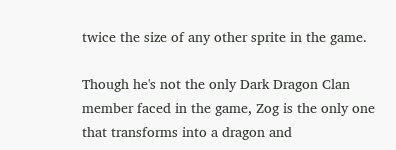twice the size of any other sprite in the game.

Though he's not the only Dark Dragon Clan member faced in the game, Zog is the only one that transforms into a dragon and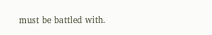must be battled with.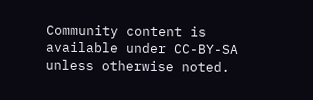Community content is available under CC-BY-SA unless otherwise noted.